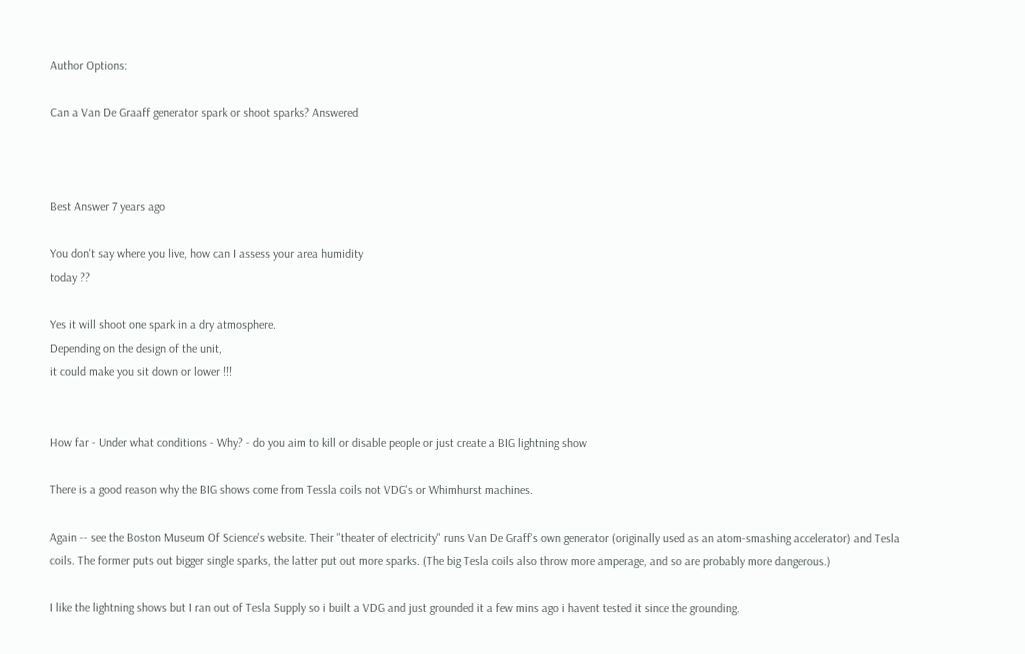Author Options:

Can a Van De Graaff generator spark or shoot sparks? Answered



Best Answer 7 years ago

You don't say where you live, how can I assess your area humidity
today ??

Yes it will shoot one spark in a dry atmosphere.
Depending on the design of the unit,
it could make you sit down or lower !!!


How far - Under what conditions - Why? - do you aim to kill or disable people or just create a BIG lightning show

There is a good reason why the BIG shows come from Tessla coils not VDG's or Whimhurst machines.

Again -- see the Boston Museum Of Science's website. Their "theater of electricity" runs Van De Graff's own generator (originally used as an atom-smashing accelerator) and Tesla coils. The former puts out bigger single sparks, the latter put out more sparks. (The big Tesla coils also throw more amperage, and so are probably more dangerous.)

I like the lightning shows but I ran out of Tesla Supply so i built a VDG and just grounded it a few mins ago i havent tested it since the grounding.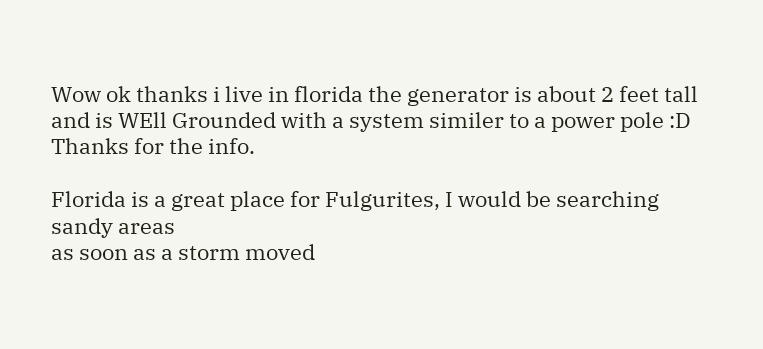Wow ok thanks i live in florida the generator is about 2 feet tall and is WEll Grounded with a system similer to a power pole :D Thanks for the info.

Florida is a great place for Fulgurites, I would be searching sandy areas
as soon as a storm moved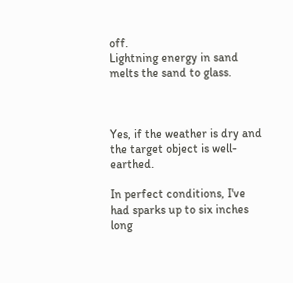off.
Lightning energy in sand melts the sand to glass.



Yes, if the weather is dry and the target object is well-earthed.

In perfect conditions, I've had sparks up to six inches long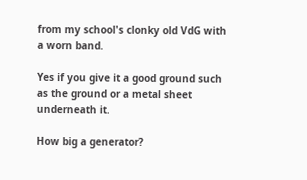from my school's clonky old VdG with a worn band.

Yes if you give it a good ground such as the ground or a metal sheet underneath it.

How big a generator?